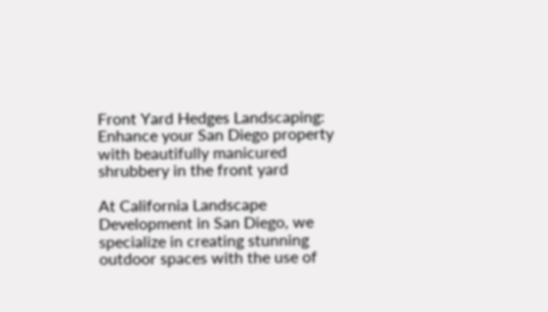Front Yard Hedges Landscaping: Enhance your San Diego property with beautifully manicured shrubbery in the front yard

At California Landscape Development in San Diego, we specialize in creating stunning outdoor spaces with the use of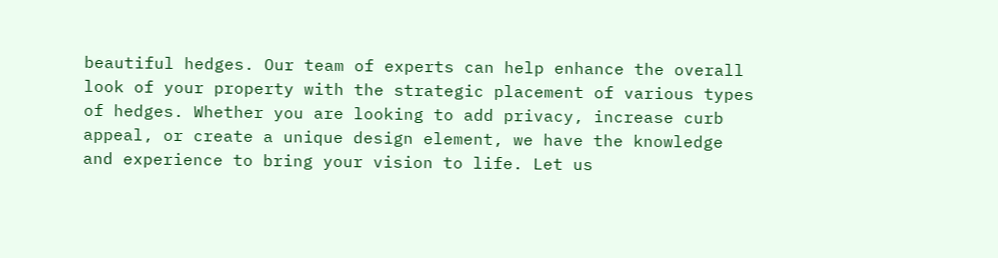beautiful hedges. Our team of experts can help enhance the overall look of your property with the strategic placement of various types of hedges. Whether you are looking to add privacy, increase curb appeal, or create a unique design element, we have the knowledge and experience to bring your vision to life. Let us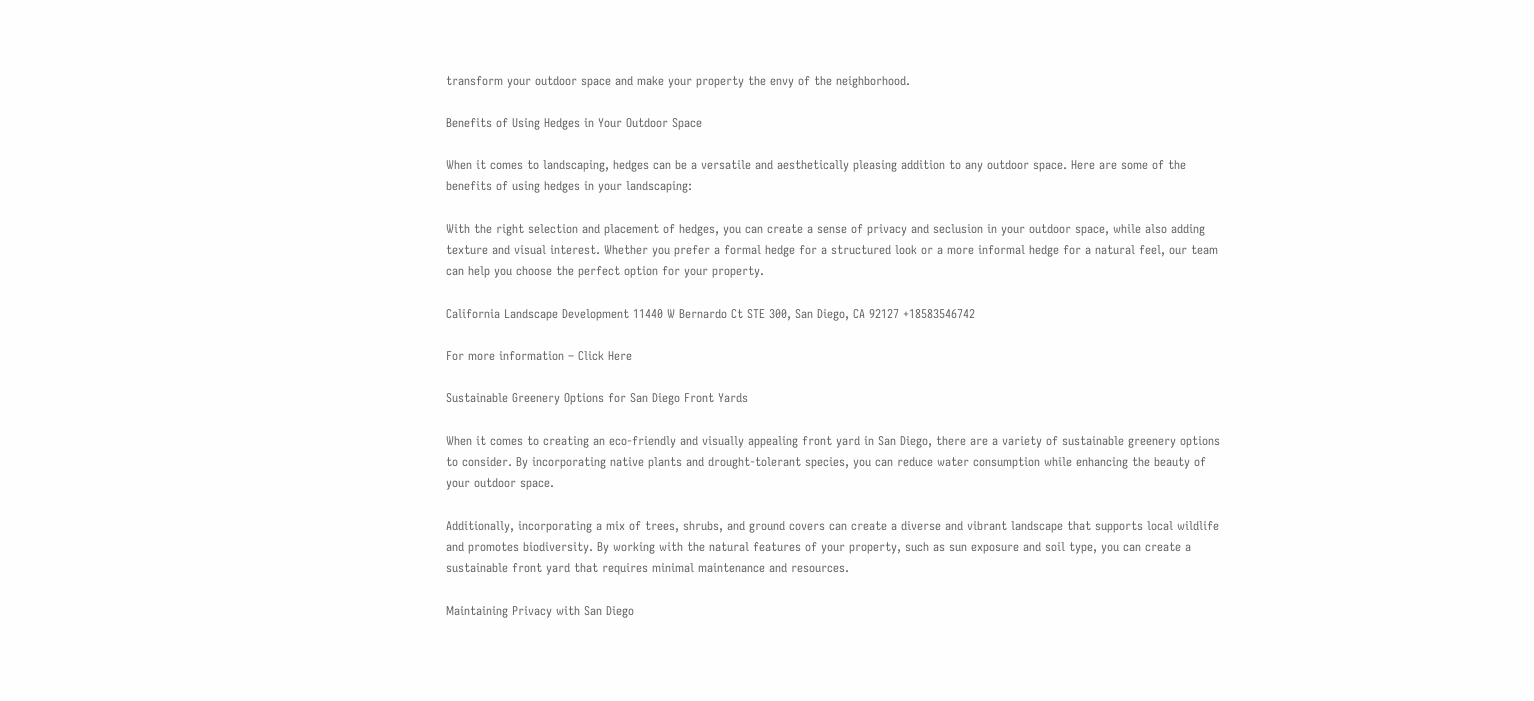transform your outdoor space and make your property the envy of the neighborhood.

Benefits of Using Hedges in Your Outdoor Space

When it comes to landscaping, hedges can be a versatile and aesthetically pleasing addition to any outdoor space. Here are some of the benefits of using hedges in your landscaping:

With the right selection and placement of hedges, you can create a sense of privacy and seclusion in your outdoor space, while also adding texture and visual interest. Whether you prefer a formal hedge for a structured look or a more informal hedge for a natural feel, our team can help you choose the perfect option for your property.

California Landscape Development 11440 W Bernardo Ct STE 300, San Diego, CA 92127 +18583546742

For more information – Click Here

Sustainable Greenery Options for San Diego Front Yards

When it comes to creating an eco-friendly and visually appealing front yard in San Diego, there are a variety of sustainable greenery options to consider. By incorporating native plants and drought-tolerant species, you can reduce water consumption while enhancing the beauty of your outdoor space.

Additionally, incorporating a mix of trees, shrubs, and ground covers can create a diverse and vibrant landscape that supports local wildlife and promotes biodiversity. By working with the natural features of your property, such as sun exposure and soil type, you can create a sustainable front yard that requires minimal maintenance and resources.

Maintaining Privacy with San Diego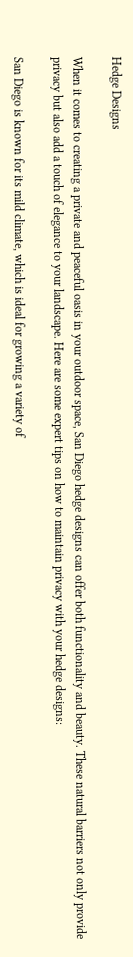Hedge Designs

When it comes to creating a private and peaceful oasis in your outdoor space, San Diego hedge designs can offer both functionality and beauty. These natural barriers not only provide privacy but also add a touch of elegance to your landscape. Here are some expert tips on how to maintain privacy with your hedge designs:

San Diego is known for its mild climate, which is ideal for growing a variety of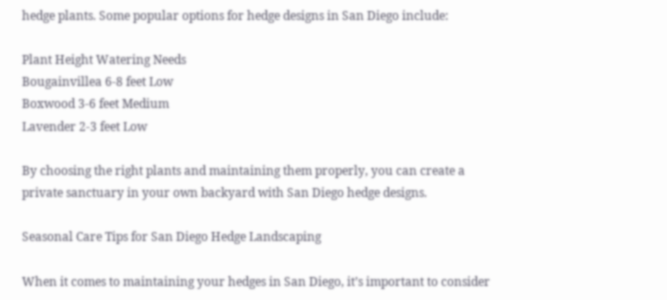hedge plants. Some popular options for hedge designs in San Diego include:

Plant Height Watering Needs
Bougainvillea 6-8 feet Low
Boxwood 3-6 feet Medium
Lavender 2-3 feet Low

By choosing the right plants and maintaining them properly, you can create a private sanctuary in your own backyard with San Diego hedge designs.

Seasonal Care Tips for San Diego Hedge Landscaping

When it comes to maintaining your hedges in San Diego, it’s important to consider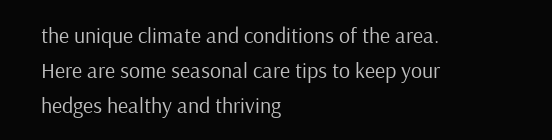the unique climate and conditions of the area. Here are some seasonal care tips to keep your hedges healthy and thriving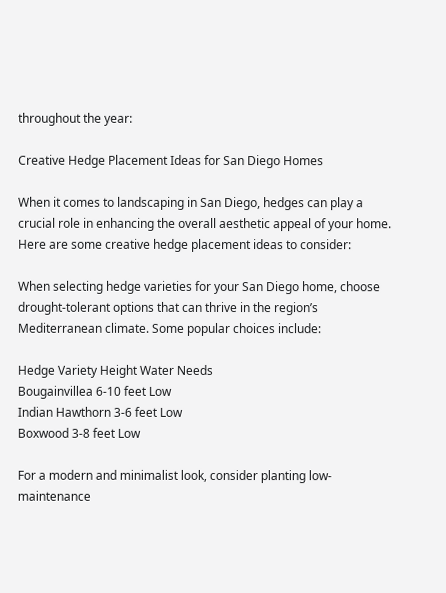throughout the year:

Creative Hedge Placement Ideas for San Diego Homes

When it comes to landscaping in San Diego, hedges can play a crucial role in enhancing the overall aesthetic appeal of your home. Here are some creative hedge placement ideas to consider:

When selecting hedge varieties for your San Diego home, choose drought-tolerant options that can thrive in the region’s Mediterranean climate. Some popular choices include:

Hedge Variety Height Water Needs
Bougainvillea 6-10 feet Low
Indian Hawthorn 3-6 feet Low
Boxwood 3-8 feet Low

For a modern and minimalist look, consider planting low-maintenance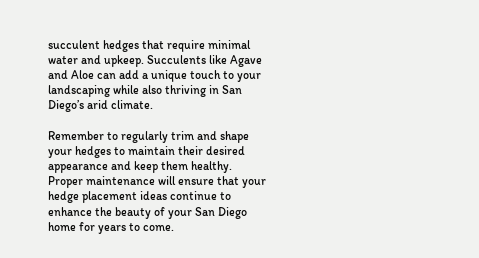succulent hedges that require minimal water and upkeep. Succulents like Agave and Aloe can add a unique touch to your landscaping while also thriving in San Diego’s arid climate.

Remember to regularly trim and shape your hedges to maintain their desired appearance and keep them healthy. Proper maintenance will ensure that your hedge placement ideas continue to enhance the beauty of your San Diego home for years to come.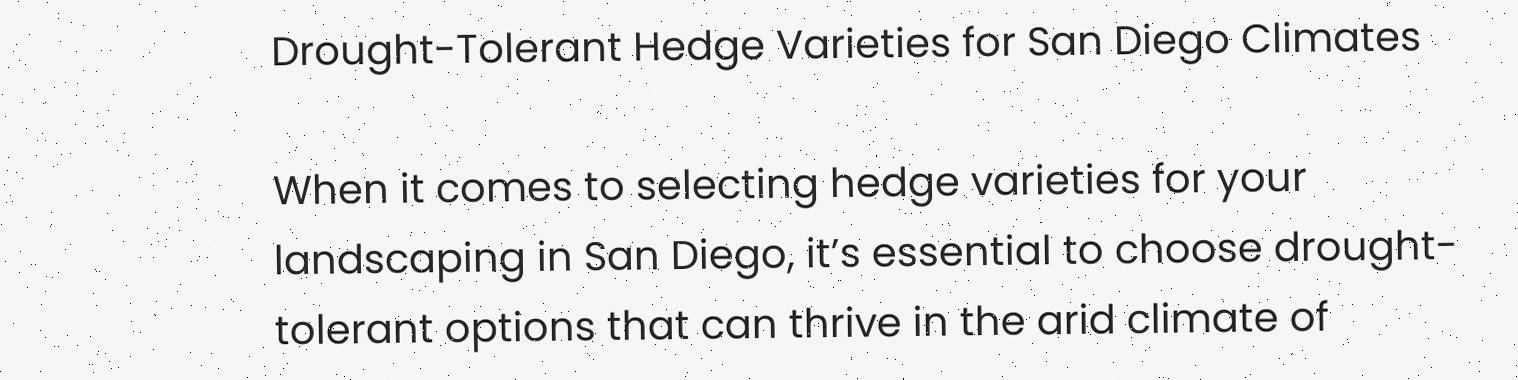Drought-Tolerant Hedge Varieties for San Diego Climates

When it comes to selecting hedge varieties for your landscaping in San Diego, it’s essential to choose drought-tolerant options that can thrive in the arid climate of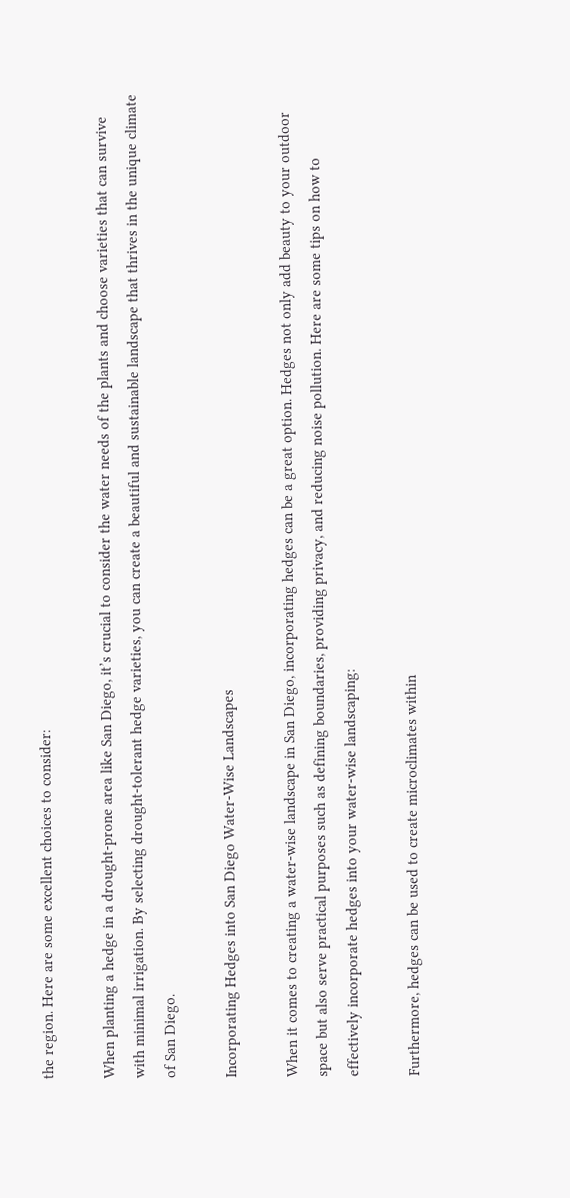the region. Here are some excellent choices to consider:

When planting a hedge in a drought-prone area like San Diego, it’s crucial to consider the water needs of the plants and choose varieties that can survive with minimal irrigation. By selecting drought-tolerant hedge varieties, you can create a beautiful and sustainable landscape that thrives in the unique climate of San Diego.

Incorporating Hedges into San Diego Water-Wise Landscapes

When it comes to creating a water-wise landscape in San Diego, incorporating hedges can be a great option. Hedges not only add beauty to your outdoor space but also serve practical purposes such as defining boundaries, providing privacy, and reducing noise pollution. Here are some tips on how to effectively incorporate hedges into your water-wise landscaping:

Furthermore, hedges can be used to create microclimates within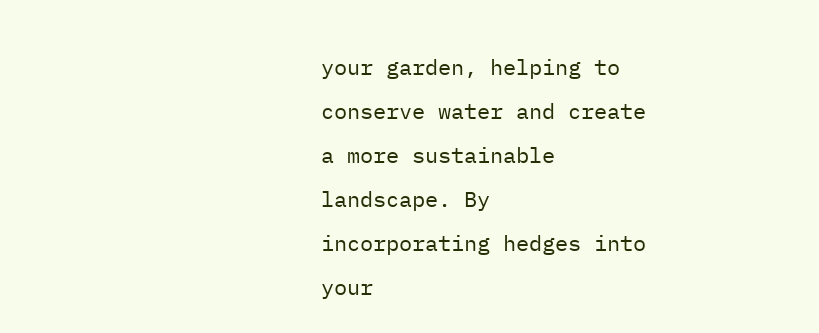your garden, helping to conserve water and create a more sustainable landscape. By incorporating hedges into your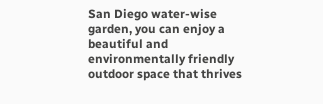San Diego water-wise garden, you can enjoy a beautiful and environmentally friendly outdoor space that thrives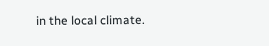in the local climate.